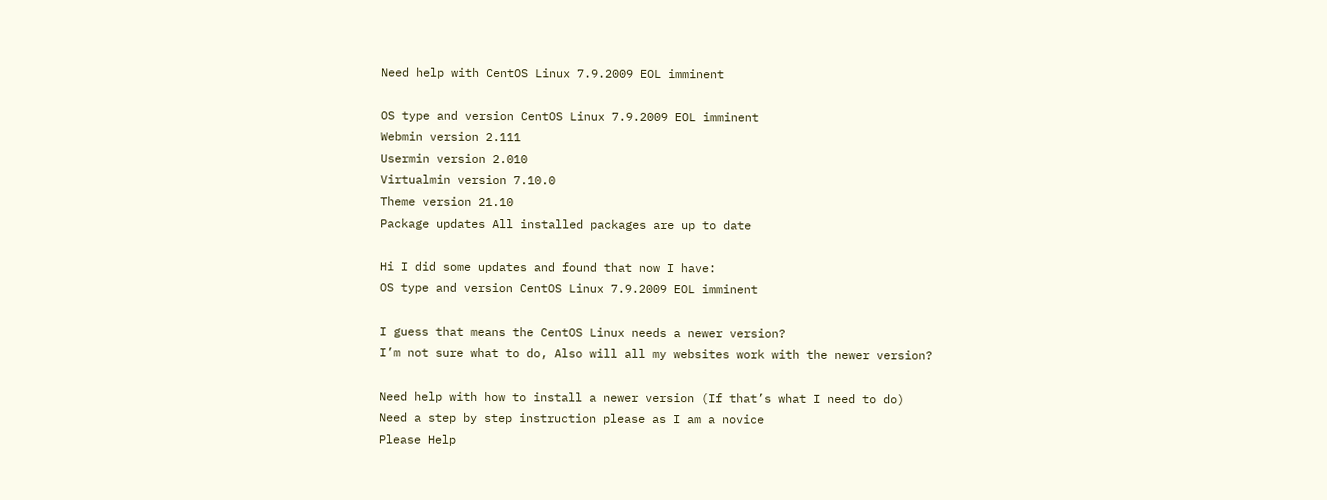Need help with CentOS Linux 7.9.2009 EOL imminent

OS type and version CentOS Linux 7.9.2009 EOL imminent
Webmin version 2.111
Usermin version 2.010
Virtualmin version 7.10.0
Theme version 21.10
Package updates All installed packages are up to date

Hi I did some updates and found that now I have:
OS type and version CentOS Linux 7.9.2009 EOL imminent

I guess that means the CentOS Linux needs a newer version?
I’m not sure what to do, Also will all my websites work with the newer version?

Need help with how to install a newer version (If that’s what I need to do)
Need a step by step instruction please as I am a novice
Please Help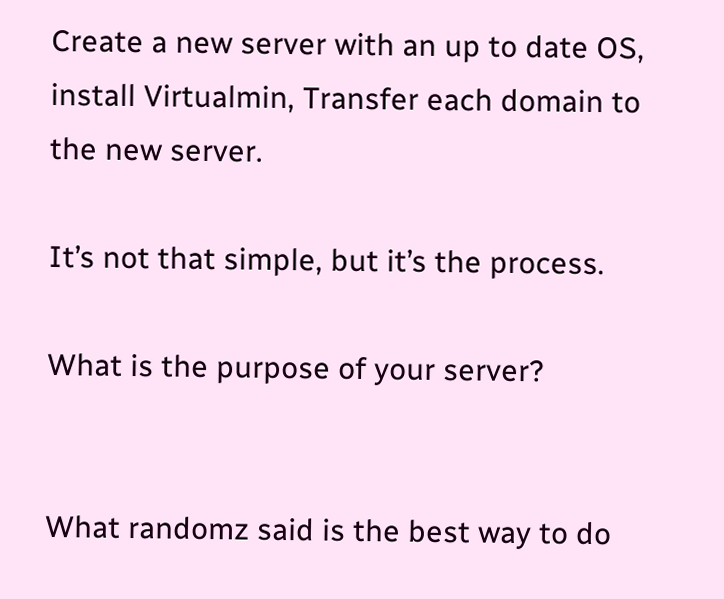Create a new server with an up to date OS, install Virtualmin, Transfer each domain to the new server.

It’s not that simple, but it’s the process.

What is the purpose of your server?


What randomz said is the best way to do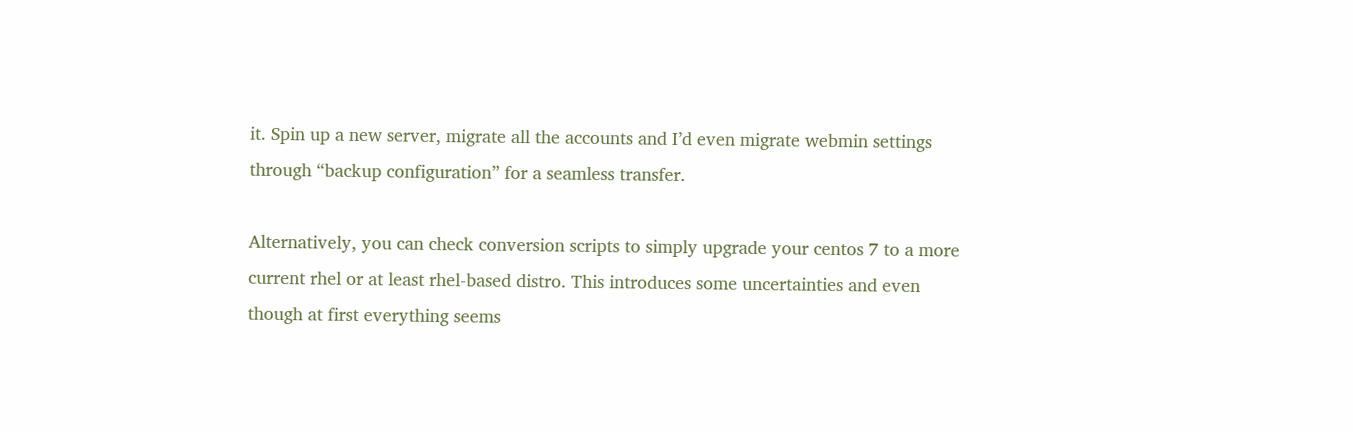it. Spin up a new server, migrate all the accounts and I’d even migrate webmin settings through “backup configuration” for a seamless transfer.

Alternatively, you can check conversion scripts to simply upgrade your centos 7 to a more current rhel or at least rhel-based distro. This introduces some uncertainties and even though at first everything seems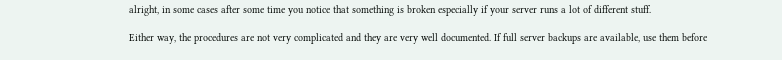alright, in some cases after some time you notice that something is broken especially if your server runs a lot of different stuff.

Either way, the procedures are not very complicated and they are very well documented. If full server backups are available, use them before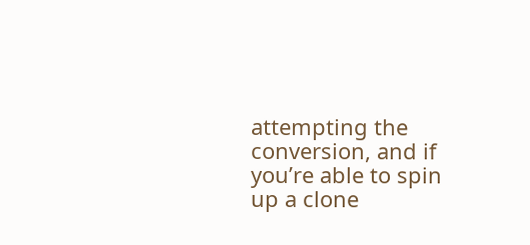attempting the conversion, and if you’re able to spin up a clone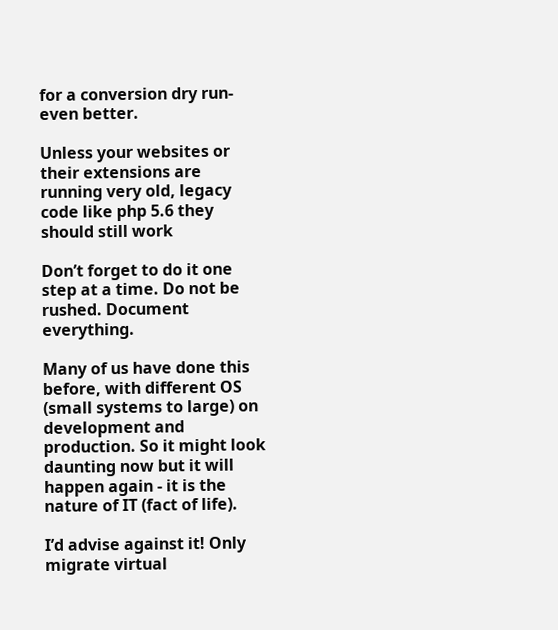for a conversion dry run- even better.

Unless your websites or their extensions are running very old, legacy code like php 5.6 they should still work

Don’t forget to do it one step at a time. Do not be rushed. Document everything.

Many of us have done this before, with different OS (small systems to large) on development and production. So it might look daunting now but it will happen again - it is the nature of IT (fact of life).

I’d advise against it! Only migrate virtual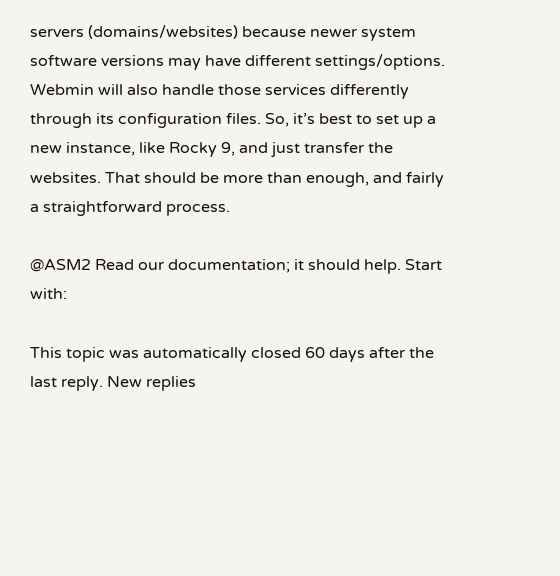servers (domains/websites) because newer system software versions may have different settings/options. Webmin will also handle those services differently through its configuration files. So, it’s best to set up a new instance, like Rocky 9, and just transfer the websites. That should be more than enough, and fairly a straightforward process.

@ASM2 Read our documentation; it should help. Start with:

This topic was automatically closed 60 days after the last reply. New replies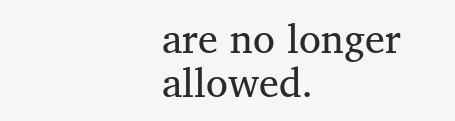are no longer allowed.